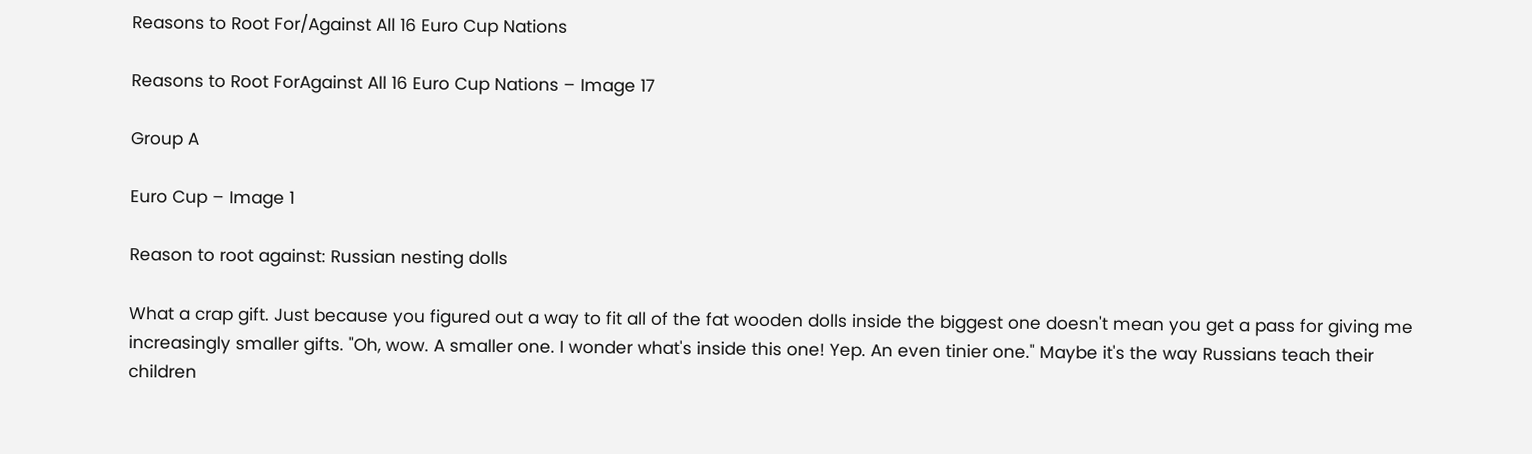Reasons to Root For/Against All 16 Euro Cup Nations

Reasons to Root ForAgainst All 16 Euro Cup Nations – Image 17

Group A

Euro Cup – Image 1

Reason to root against: Russian nesting dolls

What a crap gift. Just because you figured out a way to fit all of the fat wooden dolls inside the biggest one doesn't mean you get a pass for giving me increasingly smaller gifts. "Oh, wow. A smaller one. I wonder what's inside this one! Yep. An even tinier one." Maybe it's the way Russians teach their children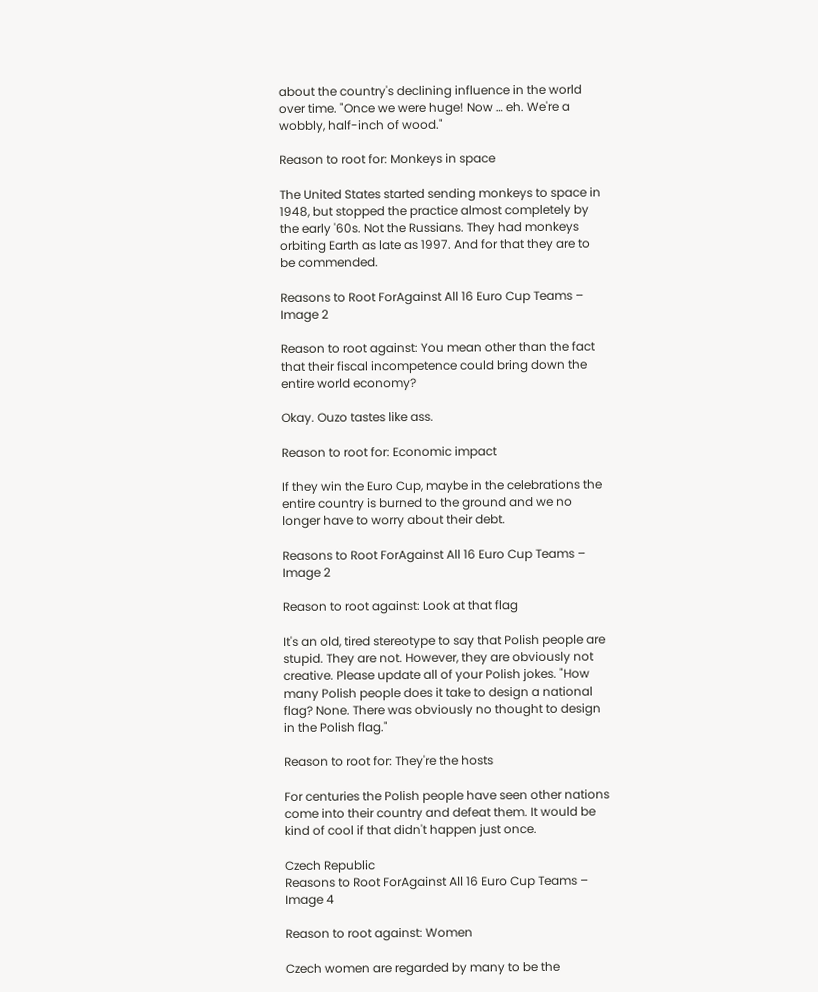about the country's declining influence in the world over time. "Once we were huge! Now … eh. We're a wobbly, half-inch of wood."

Reason to root for: Monkeys in space

The United States started sending monkeys to space in 1948, but stopped the practice almost completely by the early '60s. Not the Russians. They had monkeys orbiting Earth as late as 1997. And for that they are to be commended.

Reasons to Root ForAgainst All 16 Euro Cup Teams – Image 2

Reason to root against: You mean other than the fact that their fiscal incompetence could bring down the entire world economy?

Okay. Ouzo tastes like ass.

Reason to root for: Economic impact

If they win the Euro Cup, maybe in the celebrations the entire country is burned to the ground and we no longer have to worry about their debt.

Reasons to Root ForAgainst All 16 Euro Cup Teams – Image 2

Reason to root against: Look at that flag

It's an old, tired stereotype to say that Polish people are stupid. They are not. However, they are obviously not creative. Please update all of your Polish jokes. "How many Polish people does it take to design a national flag? None. There was obviously no thought to design in the Polish flag."

Reason to root for: They're the hosts

For centuries the Polish people have seen other nations come into their country and defeat them. It would be kind of cool if that didn't happen just once.

Czech Republic
Reasons to Root ForAgainst All 16 Euro Cup Teams – Image 4

Reason to root against: Women

Czech women are regarded by many to be the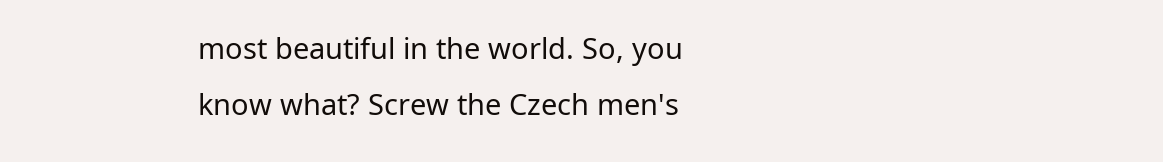most beautiful in the world. So, you know what? Screw the Czech men's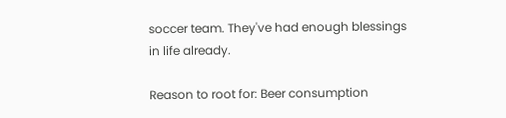soccer team. They've had enough blessings in life already.

Reason to root for: Beer consumption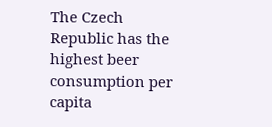The Czech Republic has the highest beer consumption per capita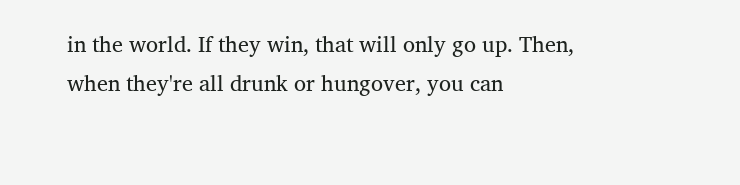in the world. If they win, that will only go up. Then, when they're all drunk or hungover, you can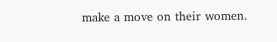make a move on their women.